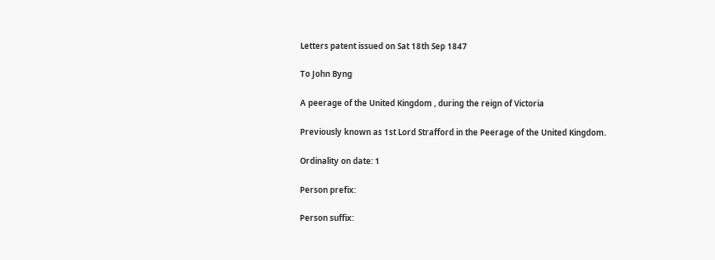Letters patent issued on Sat 18th Sep 1847

To John Byng

A peerage of the United Kingdom , during the reign of Victoria

Previously known as 1st Lord Strafford in the Peerage of the United Kingdom.

Ordinality on date: 1

Person prefix:

Person suffix: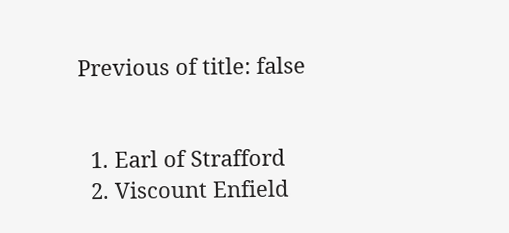Previous of title: false


  1. Earl of Strafford
  2. Viscount Enfield